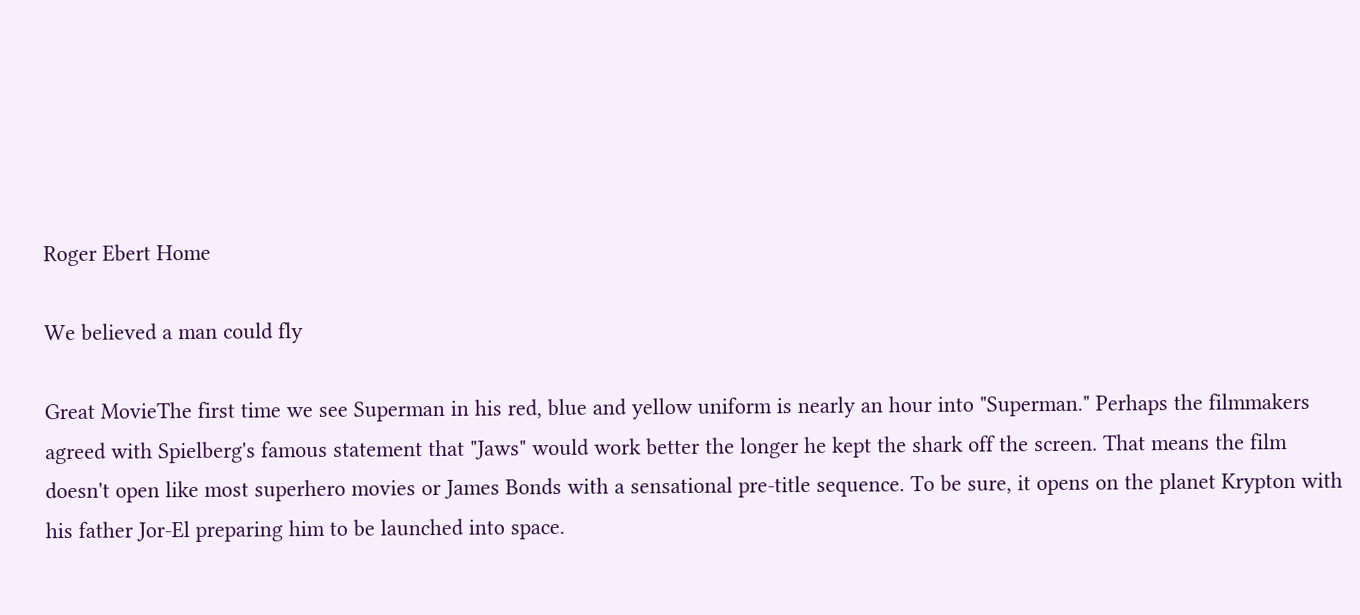Roger Ebert Home

We believed a man could fly

Great MovieThe first time we see Superman in his red, blue and yellow uniform is nearly an hour into "Superman." Perhaps the filmmakers agreed with Spielberg's famous statement that "Jaws" would work better the longer he kept the shark off the screen. That means the film doesn't open like most superhero movies or James Bonds with a sensational pre-title sequence. To be sure, it opens on the planet Krypton with his father Jor-El preparing him to be launched into space.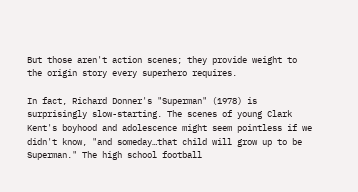But those aren't action scenes; they provide weight to the origin story every superhero requires.

In fact, Richard Donner's "Superman" (1978) is surprisingly slow-starting. The scenes of young Clark Kent's boyhood and adolescence might seem pointless if we didn't know, "and someday…that child will grow up to be Superman." The high school football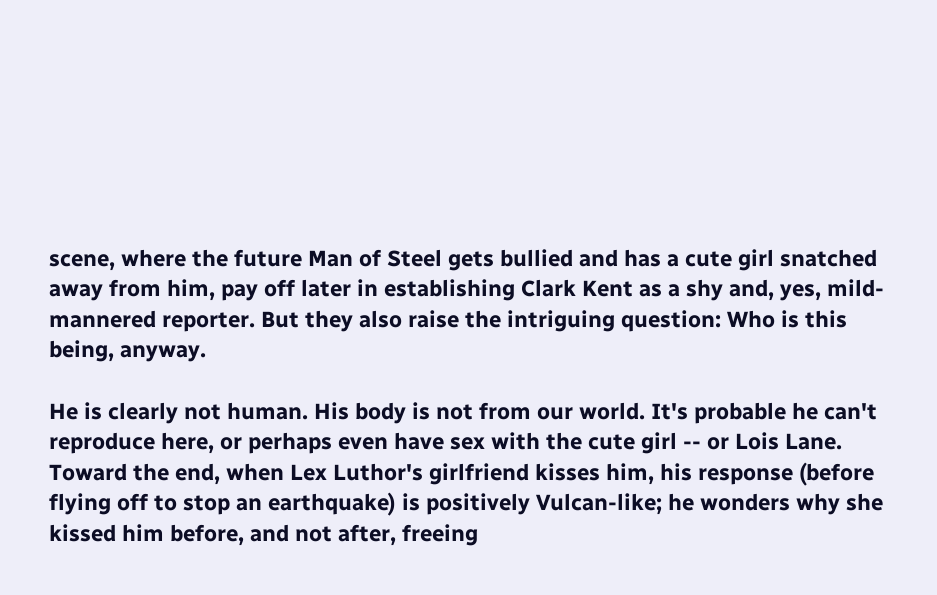scene, where the future Man of Steel gets bullied and has a cute girl snatched away from him, pay off later in establishing Clark Kent as a shy and, yes, mild-mannered reporter. But they also raise the intriguing question: Who is this being, anyway.

He is clearly not human. His body is not from our world. It's probable he can't reproduce here, or perhaps even have sex with the cute girl -- or Lois Lane. Toward the end, when Lex Luthor's girlfriend kisses him, his response (before flying off to stop an earthquake) is positively Vulcan-like; he wonders why she kissed him before, and not after, freeing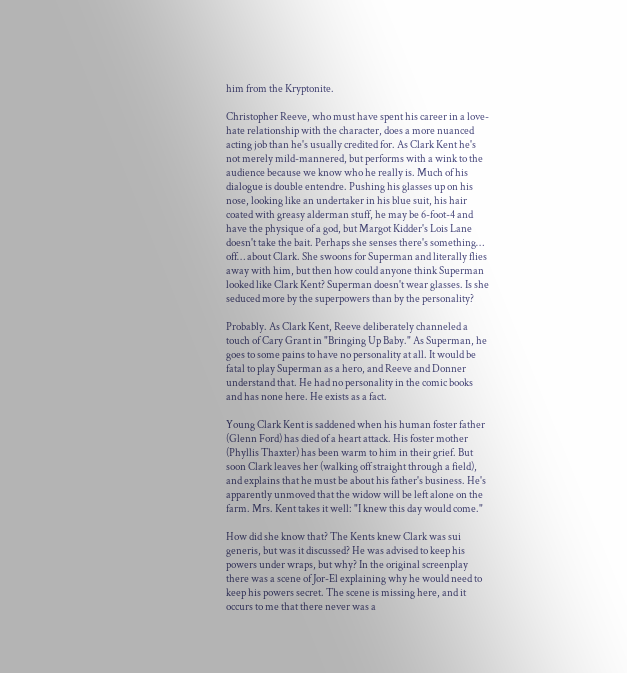him from the Kryptonite.

Christopher Reeve, who must have spent his career in a love-hate relationship with the character, does a more nuanced acting job than he's usually credited for. As Clark Kent he's not merely mild-mannered, but performs with a wink to the audience because we know who he really is. Much of his dialogue is double entendre. Pushing his glasses up on his nose, looking like an undertaker in his blue suit, his hair coated with greasy alderman stuff, he may be 6-foot-4 and have the physique of a god, but Margot Kidder's Lois Lane doesn't take the bait. Perhaps she senses there's something… off… about Clark. She swoons for Superman and literally flies away with him, but then how could anyone think Superman looked like Clark Kent? Superman doesn't wear glasses. Is she seduced more by the superpowers than by the personality?

Probably. As Clark Kent, Reeve deliberately channeled a touch of Cary Grant in "Bringing Up Baby." As Superman, he goes to some pains to have no personality at all. It would be fatal to play Superman as a hero, and Reeve and Donner understand that. He had no personality in the comic books and has none here. He exists as a fact.

Young Clark Kent is saddened when his human foster father (Glenn Ford) has died of a heart attack. His foster mother (Phyllis Thaxter) has been warm to him in their grief. But soon Clark leaves her (walking off straight through a field), and explains that he must be about his father's business. He's apparently unmoved that the widow will be left alone on the farm. Mrs. Kent takes it well: "I knew this day would come."

How did she know that? The Kents knew Clark was sui generis, but was it discussed? He was advised to keep his powers under wraps, but why? In the original screenplay there was a scene of Jor-El explaining why he would need to keep his powers secret. The scene is missing here, and it occurs to me that there never was a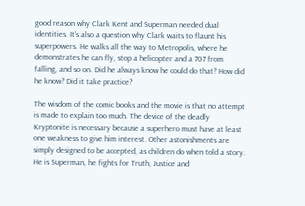good reason why Clark Kent and Superman needed dual identities. It's also a question why Clark waits to flaunt his superpowers. He walks all the way to Metropolis, where he demonstrates he can fly, stop a helicopter and a 707 from falling, and so on. Did he always know he could do that? How did he know? Did it take practice?

The wisdom of the comic books and the movie is that no attempt is made to explain too much. The device of the deadly Kryptonite is necessary because a superhero must have at least one weakness to give him interest. Other astonishments are simply designed to be accepted, as children do when told a story. He is Superman, he fights for Truth, Justice and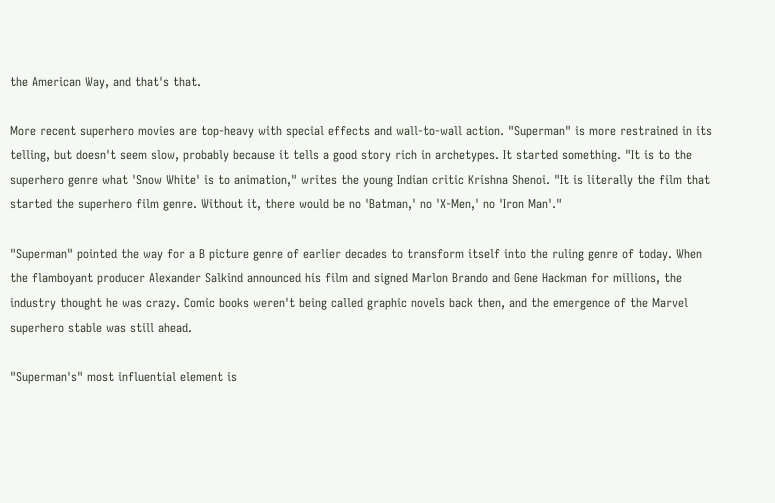the American Way, and that's that.

More recent superhero movies are top-heavy with special effects and wall-to-wall action. "Superman" is more restrained in its telling, but doesn't seem slow, probably because it tells a good story rich in archetypes. It started something. "It is to the superhero genre what 'Snow White' is to animation," writes the young Indian critic Krishna Shenoi. "It is literally the film that started the superhero film genre. Without it, there would be no 'Batman,' no 'X-Men,' no 'Iron Man'."

"Superman" pointed the way for a B picture genre of earlier decades to transform itself into the ruling genre of today. When the flamboyant producer Alexander Salkind announced his film and signed Marlon Brando and Gene Hackman for millions, the industry thought he was crazy. Comic books weren't being called graphic novels back then, and the emergence of the Marvel superhero stable was still ahead.

"Superman's" most influential element is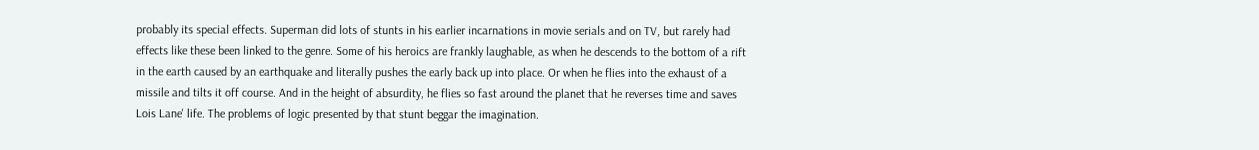probably its special effects. Superman did lots of stunts in his earlier incarnations in movie serials and on TV, but rarely had effects like these been linked to the genre. Some of his heroics are frankly laughable, as when he descends to the bottom of a rift in the earth caused by an earthquake and literally pushes the early back up into place. Or when he flies into the exhaust of a missile and tilts it off course. And in the height of absurdity, he flies so fast around the planet that he reverses time and saves Lois Lane' life. The problems of logic presented by that stunt beggar the imagination.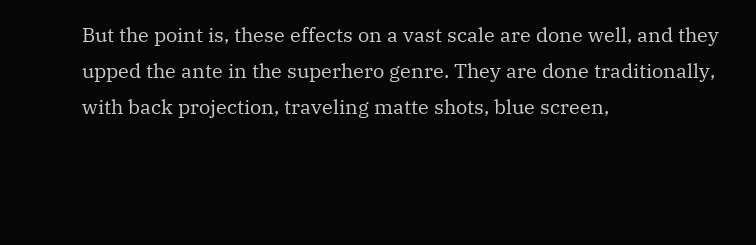But the point is, these effects on a vast scale are done well, and they upped the ante in the superhero genre. They are done traditionally, with back projection, traveling matte shots, blue screen,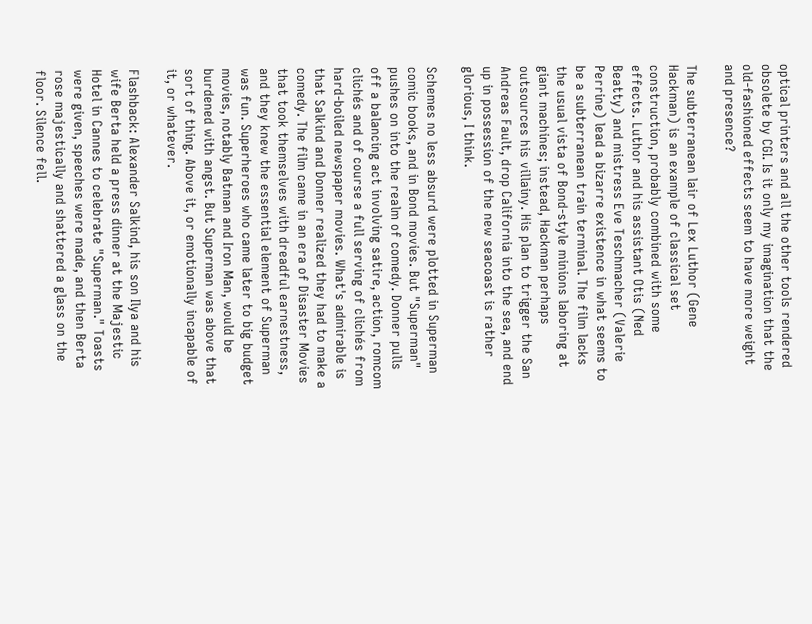optical printers and all the other tools rendered obsolete by CGI. Is it only my imagination that the old-fashioned effects seem to have more weight and presence?

The subterranean lair of Lex Luthor (Gene Hackman) is an example of classical set construction, probably combined with some effects. Luthor and his assistant Otis (Ned Beatty) and mistress Eve Teschmacher (Valerie Perrine) lead a bizarre existence in what seems to be a subterranean train terminal. The film lacks the usual vista of Bond-style minions laboring at giant machines; instead, Hackman perhaps outsources his villainy. His plan to trigger the San Andreas Fault, drop California into the sea, and end up in possession of the new seacoast is rather glorious, I think.

Schemes no less absurd were plotted in Superman comic books, and in Bond movies. But "Superman" pushes on into the realm of comedy. Donner pulls off a balancing act involving satire, action, romcom clichés and of course a full serving of clichés from hard-boiled newspaper movies. What's admirable is that Salkind and Donner realized they had to make a comedy. The film came in an era of Disaster Movies that took themselves with dreadful earnestness, and they knew the essential element of Superman was fun. Superheroes who came later to big budget movies, notably Batman and Iron Man, would be burdened with angst. But Superman was above that sort of thing. Above it, or emotionally incapable of it, or whatever.

Flashback: Alexander Salkind, his son Ilya and his wife Berta held a press dinner at the Majestic Hotel in Cannes to celebrate "Superman." Toasts were given, speeches were made, and then Berta rose majestically and shattered a glass on the floor. Silence fell.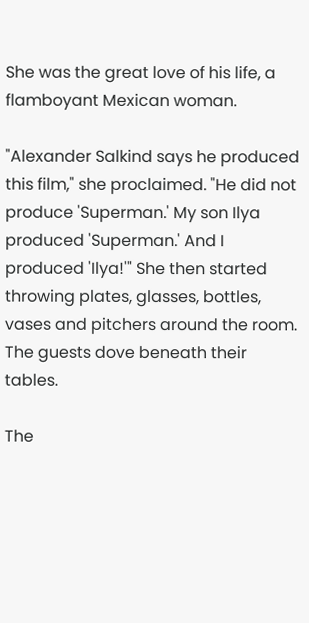She was the great love of his life, a flamboyant Mexican woman.

"Alexander Salkind says he produced this film," she proclaimed. "He did not produce 'Superman.' My son Ilya produced 'Superman.' And I produced 'Ilya!'" She then started throwing plates, glasses, bottles, vases and pitchers around the room. The guests dove beneath their tables.

The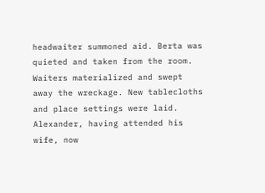headwaiter summoned aid. Berta was quieted and taken from the room. Waiters materialized and swept away the wreckage. New tablecloths and place settings were laid. Alexander, having attended his wife, now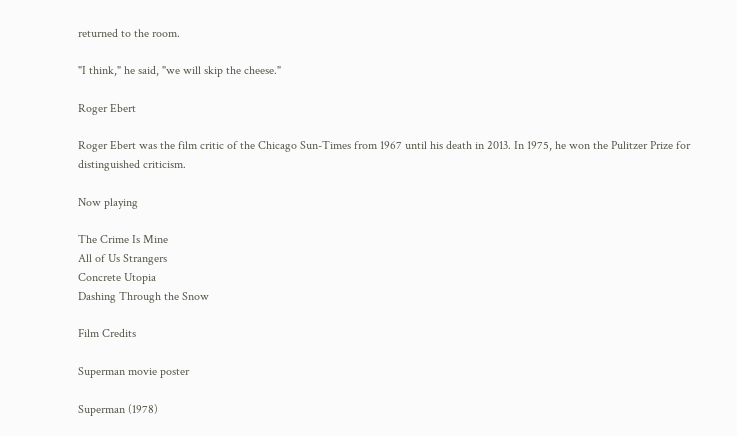returned to the room.

"I think," he said, "we will skip the cheese."

Roger Ebert

Roger Ebert was the film critic of the Chicago Sun-Times from 1967 until his death in 2013. In 1975, he won the Pulitzer Prize for distinguished criticism.

Now playing

The Crime Is Mine
All of Us Strangers
Concrete Utopia
Dashing Through the Snow

Film Credits

Superman movie poster

Superman (1978)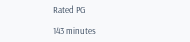Rated PG

143 minutes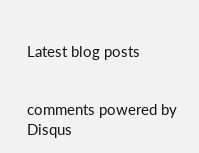Latest blog posts


comments powered by Disqus